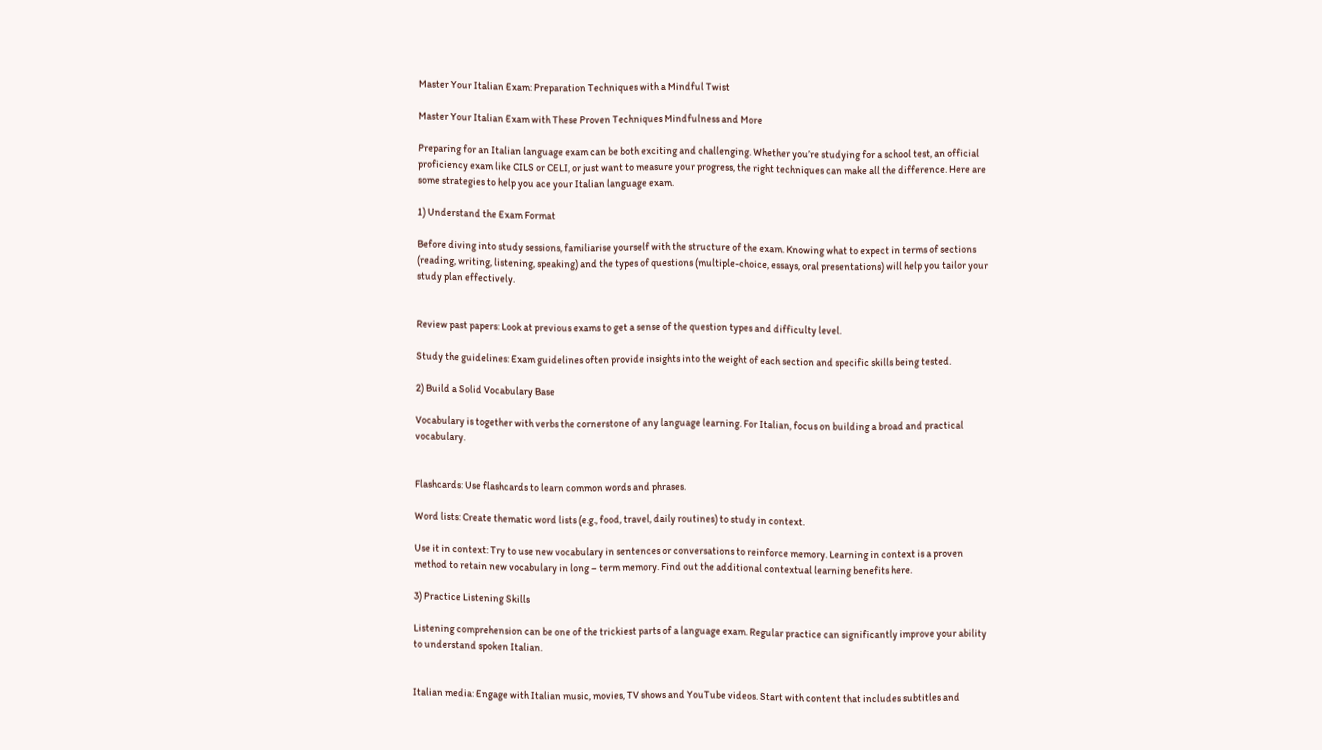Master Your Italian Exam: Preparation Techniques with a Mindful Twist

Master Your Italian Exam with These Proven Techniques Mindfulness and More

Preparing for an Italian language exam can be both exciting and challenging. Whether you’re studying for a school test, an official proficiency exam like CILS or CELI, or just want to measure your progress, the right techniques can make all the difference. Here are some strategies to help you ace your Italian language exam.

1) Understand the Exam Format

Before diving into study sessions, familiarise yourself with the structure of the exam. Knowing what to expect in terms of sections (reading, writing, listening, speaking) and the types of questions (multiple-choice, essays, oral presentations) will help you tailor your study plan effectively.


Review past papers: Look at previous exams to get a sense of the question types and difficulty level.

Study the guidelines: Exam guidelines often provide insights into the weight of each section and specific skills being tested.

2) Build a Solid Vocabulary Base

Vocabulary is together with verbs the cornerstone of any language learning. For Italian, focus on building a broad and practical vocabulary.


Flashcards: Use flashcards to learn common words and phrases.

Word lists: Create thematic word lists (e.g., food, travel, daily routines) to study in context.

Use it in context: Try to use new vocabulary in sentences or conversations to reinforce memory. Learning in context is a proven method to retain new vocabulary in long – term memory. Find out the additional contextual learning benefits here.

3) Practice Listening Skills

Listening comprehension can be one of the trickiest parts of a language exam. Regular practice can significantly improve your ability to understand spoken Italian.


Italian media: Engage with Italian music, movies, TV shows and YouTube videos. Start with content that includes subtitles and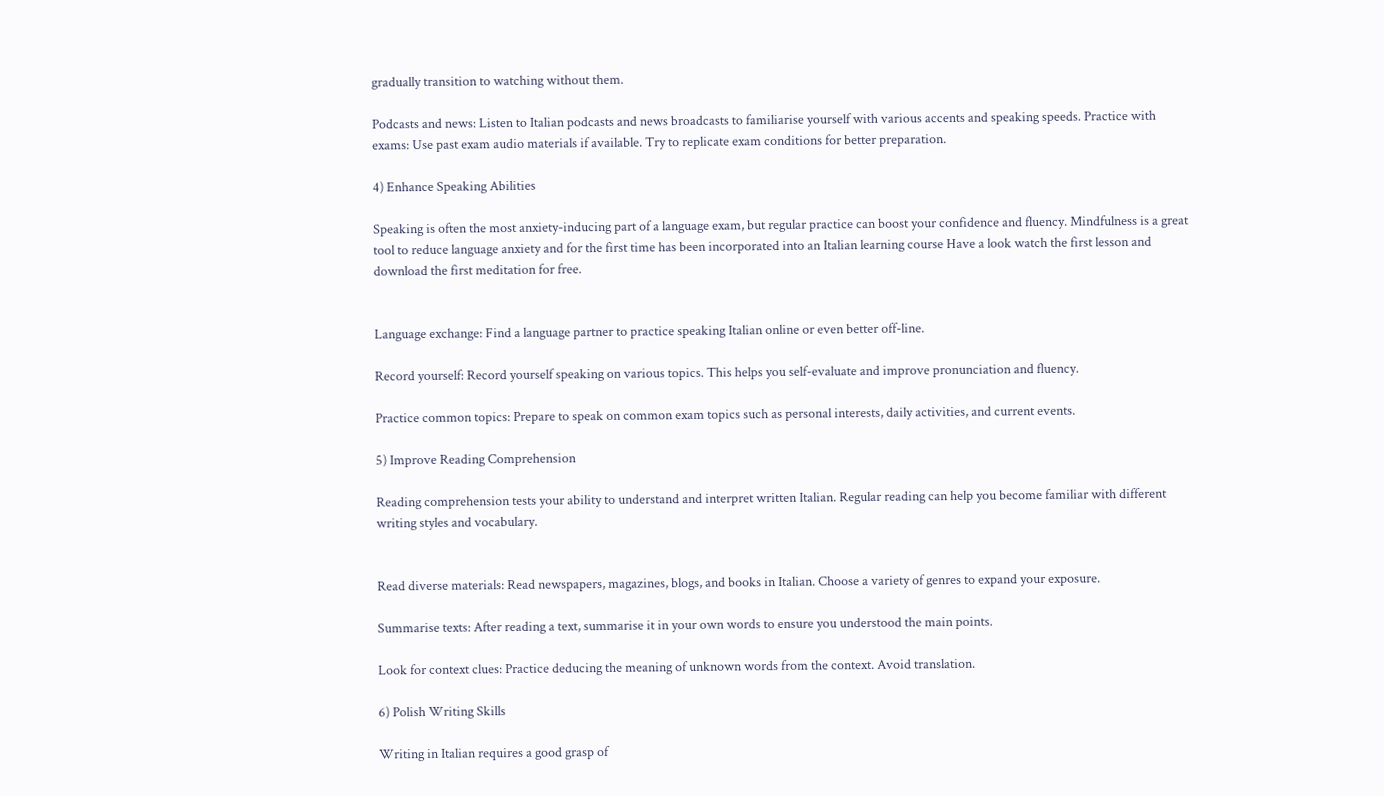gradually transition to watching without them.

Podcasts and news: Listen to Italian podcasts and news broadcasts to familiarise yourself with various accents and speaking speeds. Practice with exams: Use past exam audio materials if available. Try to replicate exam conditions for better preparation.

4) Enhance Speaking Abilities

Speaking is often the most anxiety-inducing part of a language exam, but regular practice can boost your confidence and fluency. Mindfulness is a great tool to reduce language anxiety and for the first time has been incorporated into an Italian learning course Have a look watch the first lesson and download the first meditation for free.


Language exchange: Find a language partner to practice speaking Italian online or even better off-line.

Record yourself: Record yourself speaking on various topics. This helps you self-evaluate and improve pronunciation and fluency.

Practice common topics: Prepare to speak on common exam topics such as personal interests, daily activities, and current events.

5) Improve Reading Comprehension

Reading comprehension tests your ability to understand and interpret written Italian. Regular reading can help you become familiar with different writing styles and vocabulary.


Read diverse materials: Read newspapers, magazines, blogs, and books in Italian. Choose a variety of genres to expand your exposure.

Summarise texts: After reading a text, summarise it in your own words to ensure you understood the main points.

Look for context clues: Practice deducing the meaning of unknown words from the context. Avoid translation.

6) Polish Writing Skills

Writing in Italian requires a good grasp of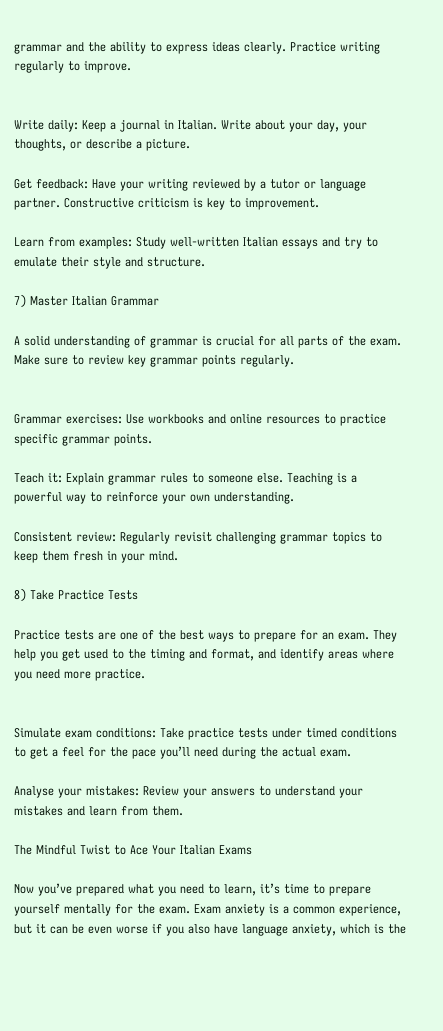grammar and the ability to express ideas clearly. Practice writing regularly to improve.


Write daily: Keep a journal in Italian. Write about your day, your thoughts, or describe a picture.

Get feedback: Have your writing reviewed by a tutor or language partner. Constructive criticism is key to improvement.

Learn from examples: Study well-written Italian essays and try to emulate their style and structure.

7) Master Italian Grammar

A solid understanding of grammar is crucial for all parts of the exam. Make sure to review key grammar points regularly.


Grammar exercises: Use workbooks and online resources to practice specific grammar points.

Teach it: Explain grammar rules to someone else. Teaching is a powerful way to reinforce your own understanding.

Consistent review: Regularly revisit challenging grammar topics to keep them fresh in your mind.

8) Take Practice Tests

Practice tests are one of the best ways to prepare for an exam. They help you get used to the timing and format, and identify areas where you need more practice.


Simulate exam conditions: Take practice tests under timed conditions to get a feel for the pace you’ll need during the actual exam.

Analyse your mistakes: Review your answers to understand your mistakes and learn from them.

The Mindful Twist to Ace Your Italian Exams

Now you’ve prepared what you need to learn, it’s time to prepare yourself mentally for the exam. Exam anxiety is a common experience, but it can be even worse if you also have language anxiety, which is the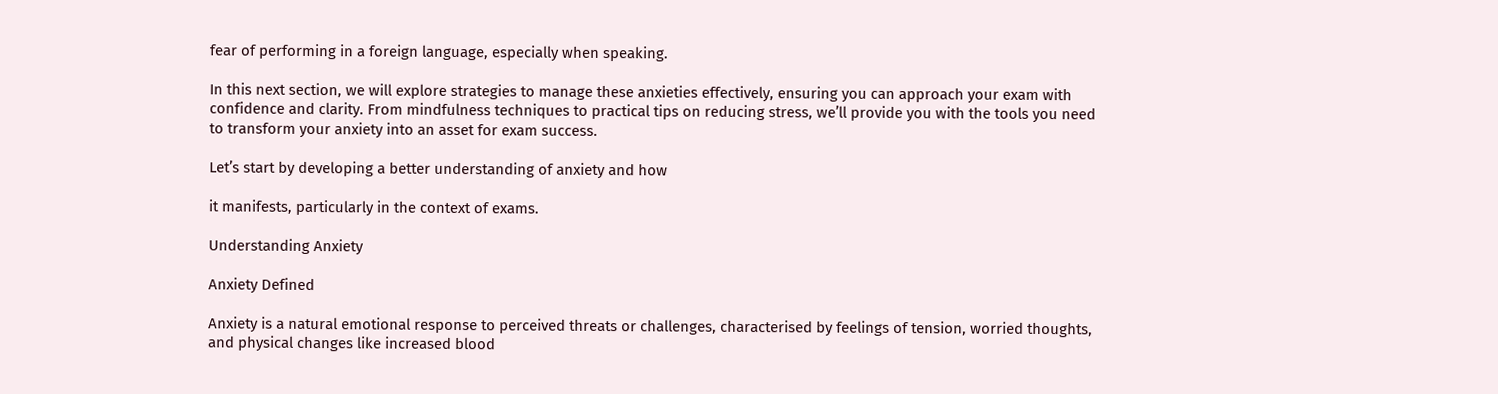fear of performing in a foreign language, especially when speaking.

In this next section, we will explore strategies to manage these anxieties effectively, ensuring you can approach your exam with confidence and clarity. From mindfulness techniques to practical tips on reducing stress, we’ll provide you with the tools you need to transform your anxiety into an asset for exam success.

Let’s start by developing a better understanding of anxiety and how

it manifests, particularly in the context of exams.

Understanding Anxiety

Anxiety Defined

Anxiety is a natural emotional response to perceived threats or challenges, characterised by feelings of tension, worried thoughts, and physical changes like increased blood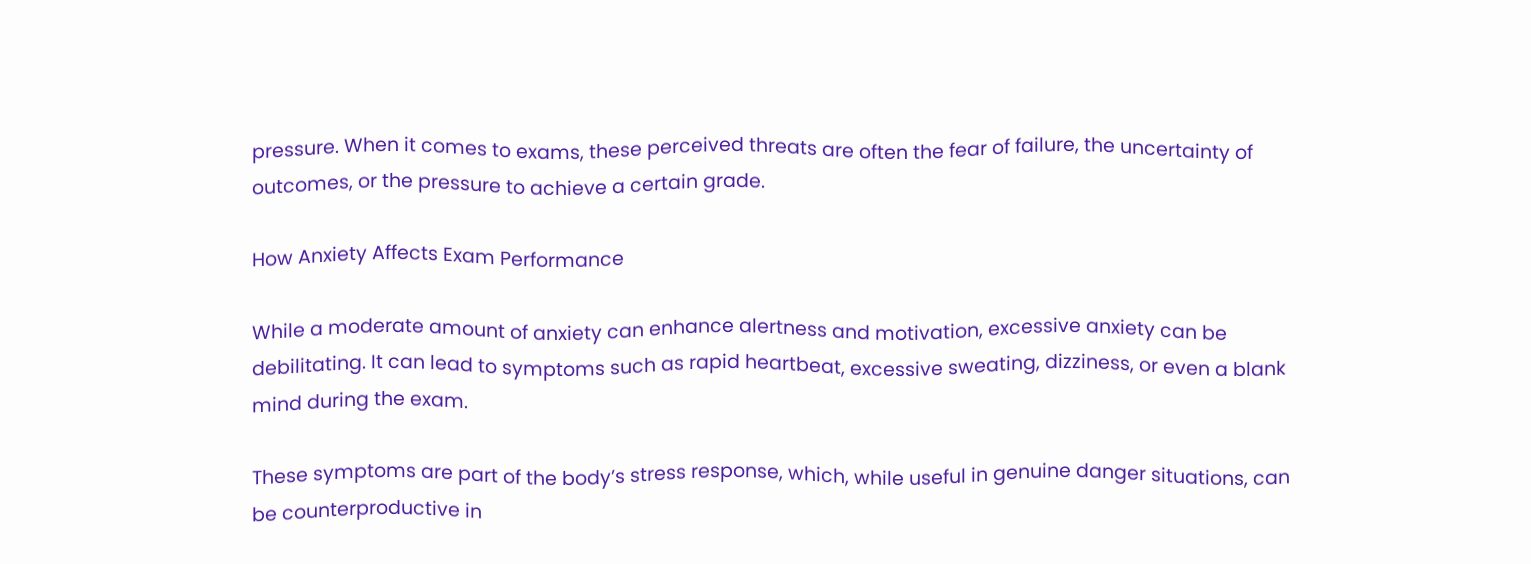pressure. When it comes to exams, these perceived threats are often the fear of failure, the uncertainty of outcomes, or the pressure to achieve a certain grade.

How Anxiety Affects Exam Performance

While a moderate amount of anxiety can enhance alertness and motivation, excessive anxiety can be debilitating. It can lead to symptoms such as rapid heartbeat, excessive sweating, dizziness, or even a blank mind during the exam.

These symptoms are part of the body’s stress response, which, while useful in genuine danger situations, can be counterproductive in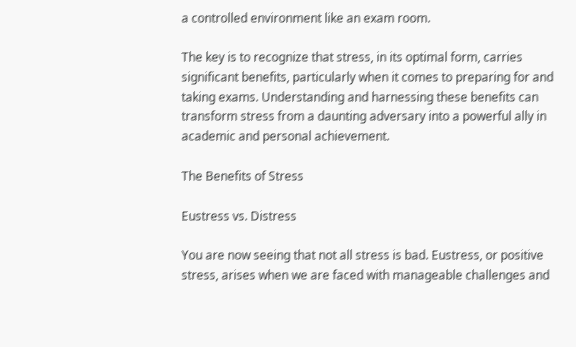a controlled environment like an exam room.

The key is to recognize that stress, in its optimal form, carries significant benefits, particularly when it comes to preparing for and taking exams. Understanding and harnessing these benefits can transform stress from a daunting adversary into a powerful ally in academic and personal achievement.

The Benefits of Stress

Eustress vs. Distress

You are now seeing that not all stress is bad. Eustress, or positive stress, arises when we are faced with manageable challenges and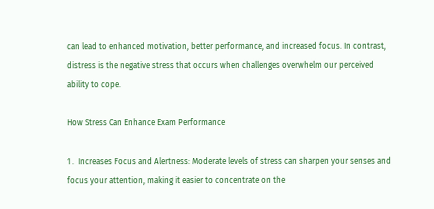can lead to enhanced motivation, better performance, and increased focus. In contrast, distress is the negative stress that occurs when challenges overwhelm our perceived ability to cope.

How Stress Can Enhance Exam Performance

1 .  Increases Focus and Alertness: Moderate levels of stress can sharpen your senses and focus your attention, making it easier to concentrate on the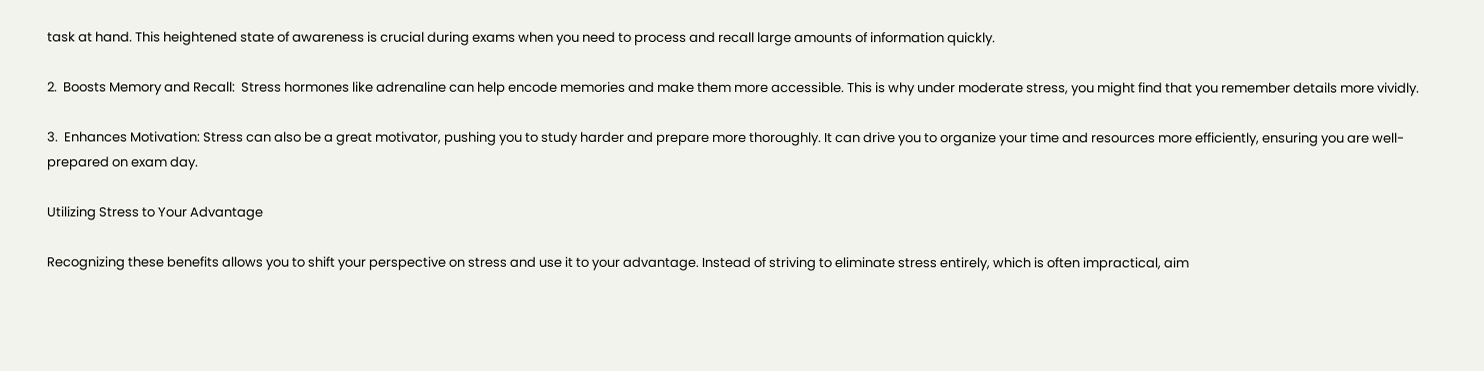task at hand. This heightened state of awareness is crucial during exams when you need to process and recall large amounts of information quickly.

2.  Boosts Memory and Recall:  Stress hormones like adrenaline can help encode memories and make them more accessible. This is why under moderate stress, you might find that you remember details more vividly.

3.  Enhances Motivation: Stress can also be a great motivator, pushing you to study harder and prepare more thoroughly. It can drive you to organize your time and resources more efficiently, ensuring you are well-prepared on exam day.

Utilizing Stress to Your Advantage

Recognizing these benefits allows you to shift your perspective on stress and use it to your advantage. Instead of striving to eliminate stress entirely, which is often impractical, aim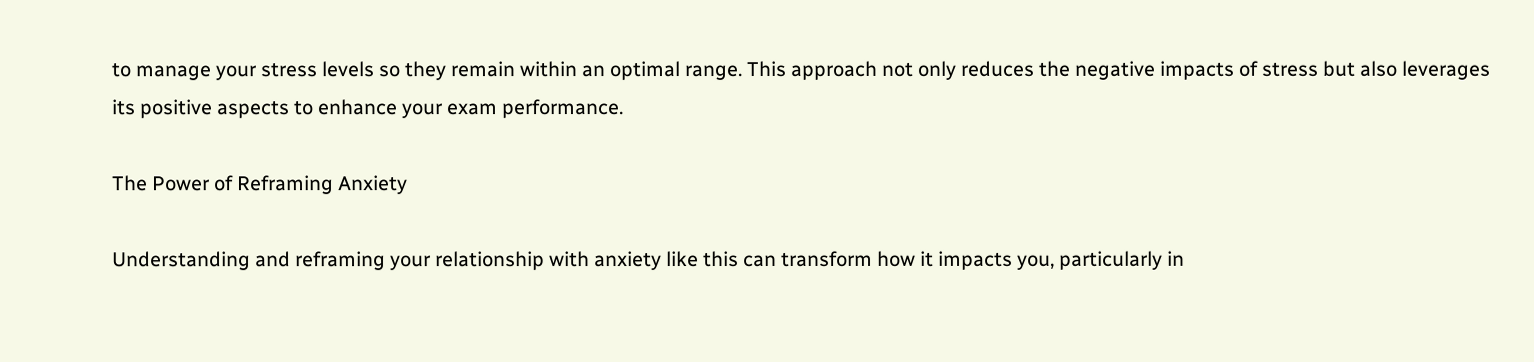to manage your stress levels so they remain within an optimal range. This approach not only reduces the negative impacts of stress but also leverages its positive aspects to enhance your exam performance.

The Power of Reframing Anxiety

Understanding and reframing your relationship with anxiety like this can transform how it impacts you, particularly in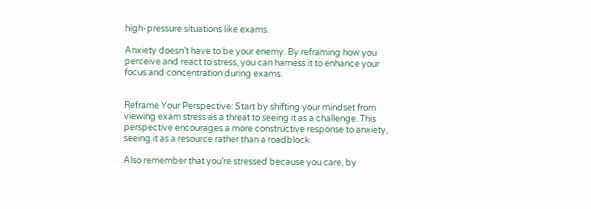high-pressure situations like exams.

Anxiety doesn’t have to be your enemy. By reframing how you perceive and react to stress, you can harness it to enhance your focus and concentration during exams.


Reframe Your Perspective: Start by shifting your mindset from viewing exam stress as a threat to seeing it as a challenge. This perspective encourages a more constructive response to anxiety, seeing it as a resource rather than a roadblock.

Also remember that you’re stressed because you care, by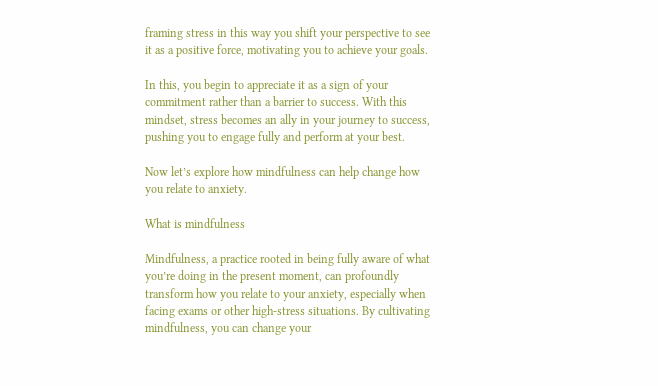framing stress in this way you shift your perspective to see it as a positive force, motivating you to achieve your goals.

In this, you begin to appreciate it as a sign of your commitment rather than a barrier to success. With this mindset, stress becomes an ally in your journey to success, pushing you to engage fully and perform at your best.

Now let’s explore how mindfulness can help change how you relate to anxiety.

What is mindfulness

Mindfulness, a practice rooted in being fully aware of what you’re doing in the present moment, can profoundly transform how you relate to your anxiety, especially when facing exams or other high-stress situations. By cultivating mindfulness, you can change your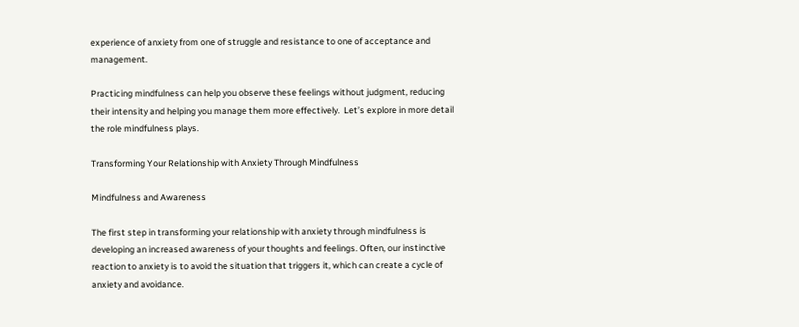experience of anxiety from one of struggle and resistance to one of acceptance and management.

Practicing mindfulness can help you observe these feelings without judgment, reducing their intensity and helping you manage them more effectively.  Let’s explore in more detail the role mindfulness plays.

Transforming Your Relationship with Anxiety Through Mindfulness

Mindfulness and Awareness

The first step in transforming your relationship with anxiety through mindfulness is developing an increased awareness of your thoughts and feelings. Often, our instinctive reaction to anxiety is to avoid the situation that triggers it, which can create a cycle of anxiety and avoidance.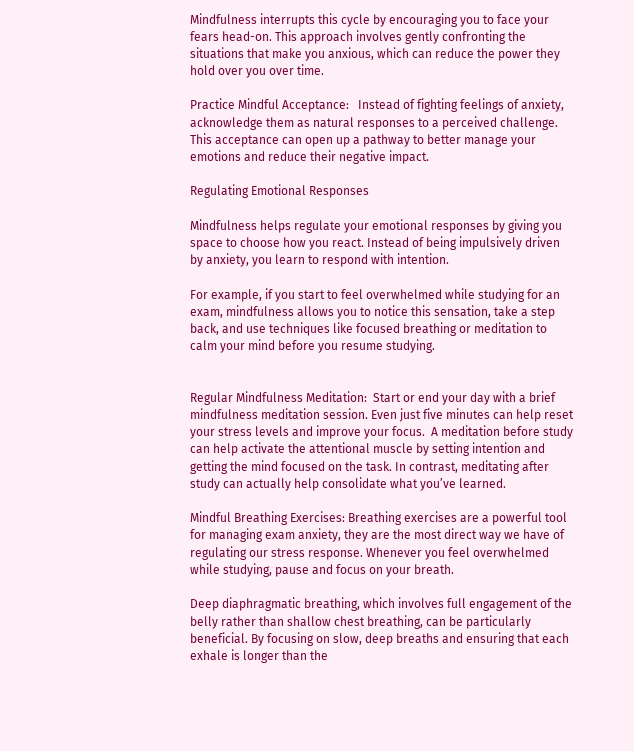Mindfulness interrupts this cycle by encouraging you to face your fears head-on. This approach involves gently confronting the situations that make you anxious, which can reduce the power they hold over you over time.

Practice Mindful Acceptance:   Instead of fighting feelings of anxiety, acknowledge them as natural responses to a perceived challenge.  This acceptance can open up a pathway to better manage your emotions and reduce their negative impact.

Regulating Emotional Responses

Mindfulness helps regulate your emotional responses by giving you space to choose how you react. Instead of being impulsively driven by anxiety, you learn to respond with intention.

For example, if you start to feel overwhelmed while studying for an exam, mindfulness allows you to notice this sensation, take a step back, and use techniques like focused breathing or meditation to calm your mind before you resume studying.


Regular Mindfulness Meditation:  Start or end your day with a brief mindfulness meditation session. Even just five minutes can help reset your stress levels and improve your focus.  A meditation before study can help activate the attentional muscle by setting intention and getting the mind focused on the task. In contrast, meditating after study can actually help consolidate what you’ve learned.

Mindful Breathing Exercises: Breathing exercises are a powerful tool for managing exam anxiety, they are the most direct way we have of regulating our stress response. Whenever you feel overwhelmed while studying, pause and focus on your breath.

Deep diaphragmatic breathing, which involves full engagement of the belly rather than shallow chest breathing, can be particularly beneficial. By focusing on slow, deep breaths and ensuring that each exhale is longer than the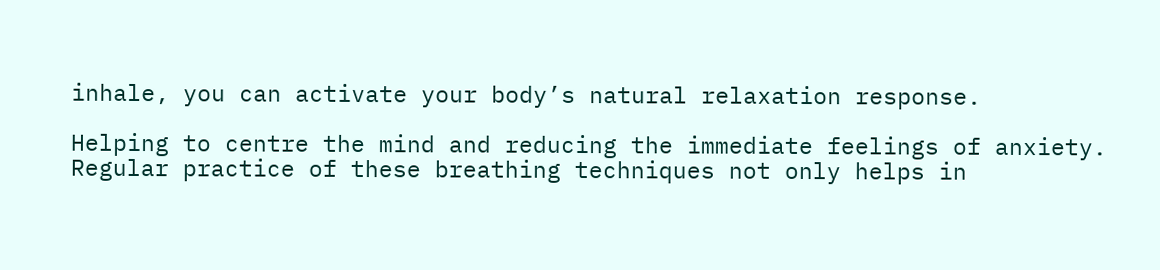inhale, you can activate your body’s natural relaxation response.

Helping to centre the mind and reducing the immediate feelings of anxiety.  Regular practice of these breathing techniques not only helps in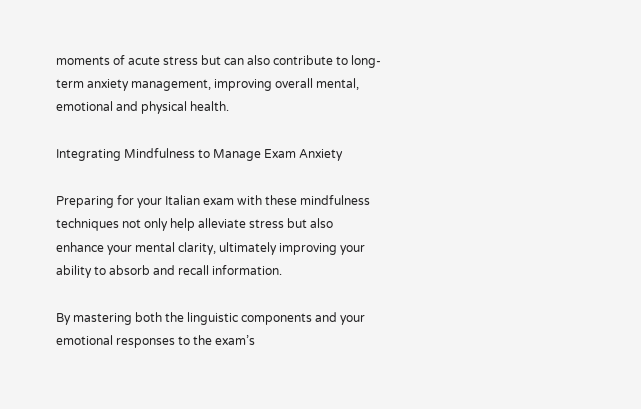moments of acute stress but can also contribute to long-term anxiety management, improving overall mental, emotional and physical health.

Integrating Mindfulness to Manage Exam Anxiety

Preparing for your Italian exam with these mindfulness techniques not only help alleviate stress but also enhance your mental clarity, ultimately improving your ability to absorb and recall information.

By mastering both the linguistic components and your emotional responses to the exam’s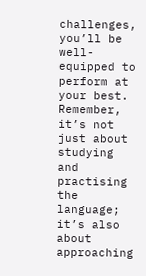challenges, you’ll be well-equipped to perform at your best. Remember, it’s not just about studying and practising the language; it’s also about approaching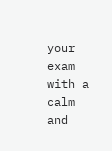your exam with a calm and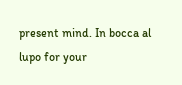present mind. In bocca al lupo for your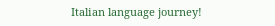Italian language journey!